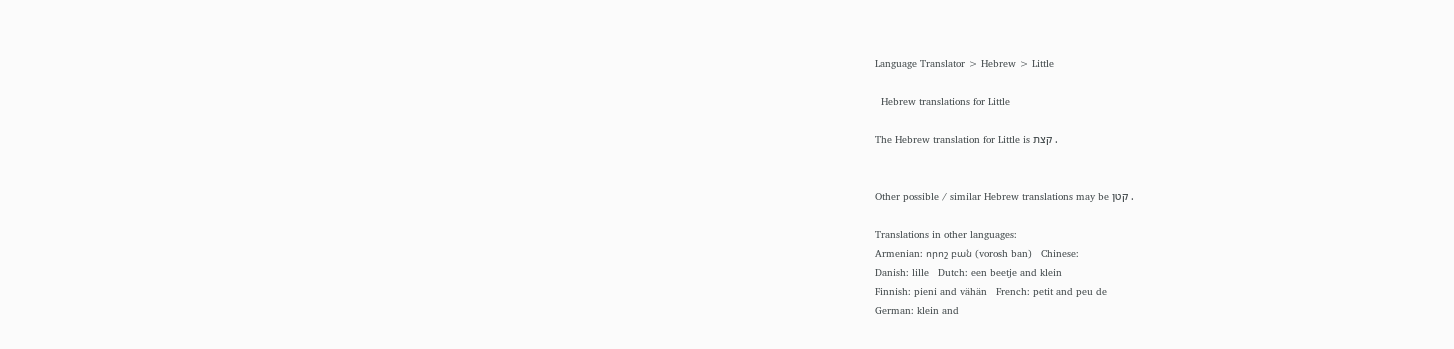Language Translator > Hebrew > Little

  Hebrew translations for Little

The Hebrew translation for Little is קצת .


Other possible / similar Hebrew translations may be קטן .

Translations in other languages:
Armenian: որոշ բան (vorosh ban)   Chinese:
Danish: lille   Dutch: een beetje and klein
Finnish: pieni and vähän   French: petit and peu de
German: klein and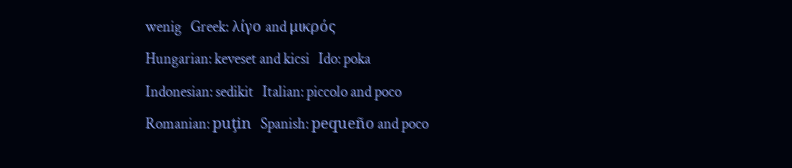wenig   Greek: λίγο and μικρός
Hungarian: keveset and kicsi   Ido: poka
Indonesian: sedikit   Italian: piccolo and poco
Romanian: puţin   Spanish: pequeño and poco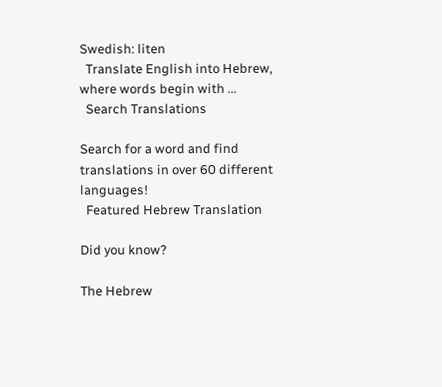Swedish: liten
  Translate English into Hebrew, where words begin with ...
  Search Translations

Search for a word and find translations in over 60 different languages!
  Featured Hebrew Translation

Did you know?

The Hebrew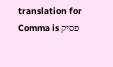translation for Comma is פסיק